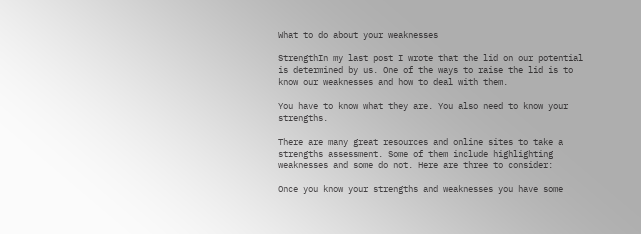What to do about your weaknesses

StrengthIn my last post I wrote that the lid on our potential is determined by us. One of the ways to raise the lid is to know our weaknesses and how to deal with them.

You have to know what they are. You also need to know your strengths.

There are many great resources and online sites to take a strengths assessment. Some of them include highlighting weaknesses and some do not. Here are three to consider:

Once you know your strengths and weaknesses you have some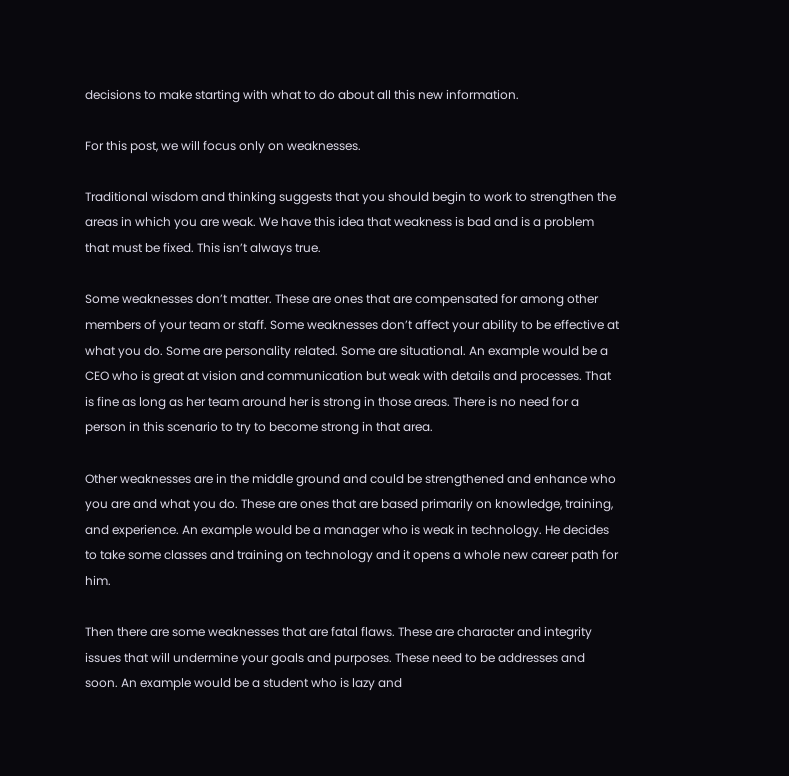decisions to make starting with what to do about all this new information.

For this post, we will focus only on weaknesses.

Traditional wisdom and thinking suggests that you should begin to work to strengthen the areas in which you are weak. We have this idea that weakness is bad and is a problem that must be fixed. This isn’t always true.

Some weaknesses don’t matter. These are ones that are compensated for among other members of your team or staff. Some weaknesses don’t affect your ability to be effective at what you do. Some are personality related. Some are situational. An example would be a CEO who is great at vision and communication but weak with details and processes. That is fine as long as her team around her is strong in those areas. There is no need for a person in this scenario to try to become strong in that area.

Other weaknesses are in the middle ground and could be strengthened and enhance who you are and what you do. These are ones that are based primarily on knowledge, training, and experience. An example would be a manager who is weak in technology. He decides to take some classes and training on technology and it opens a whole new career path for him.

Then there are some weaknesses that are fatal flaws. These are character and integrity issues that will undermine your goals and purposes. These need to be addresses and soon. An example would be a student who is lazy and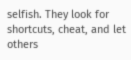selfish. They look for shortcuts, cheat, and let others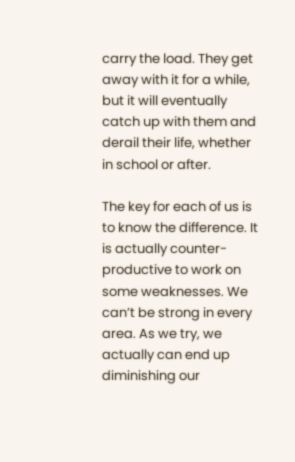carry the load. They get away with it for a while, but it will eventually catch up with them and derail their life, whether in school or after.

The key for each of us is to know the difference. It is actually counter-productive to work on some weaknesses. We can’t be strong in every area. As we try, we actually can end up diminishing our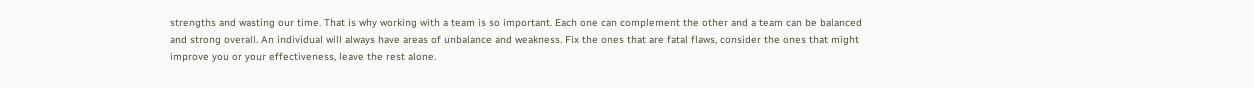strengths and wasting our time. That is why working with a team is so important. Each one can complement the other and a team can be balanced and strong overall. An individual will always have areas of unbalance and weakness. Fix the ones that are fatal flaws, consider the ones that might improve you or your effectiveness, leave the rest alone.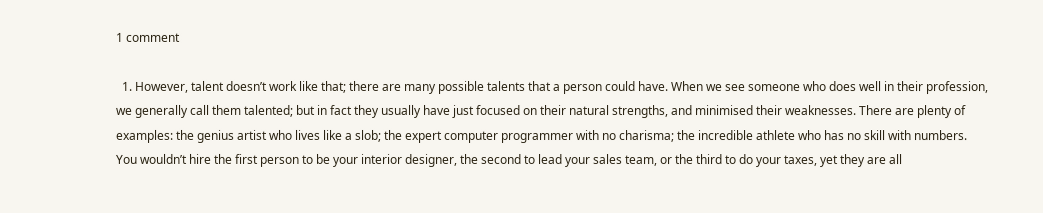1 comment

  1. However, talent doesn’t work like that; there are many possible talents that a person could have. When we see someone who does well in their profession, we generally call them talented; but in fact they usually have just focused on their natural strengths, and minimised their weaknesses. There are plenty of examples: the genius artist who lives like a slob; the expert computer programmer with no charisma; the incredible athlete who has no skill with numbers. You wouldn’t hire the first person to be your interior designer, the second to lead your sales team, or the third to do your taxes, yet they are all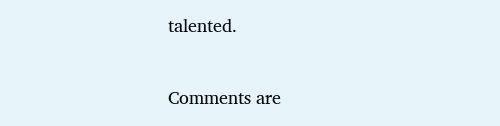talented.

Comments are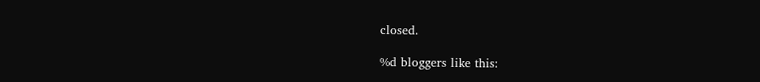closed.

%d bloggers like this: